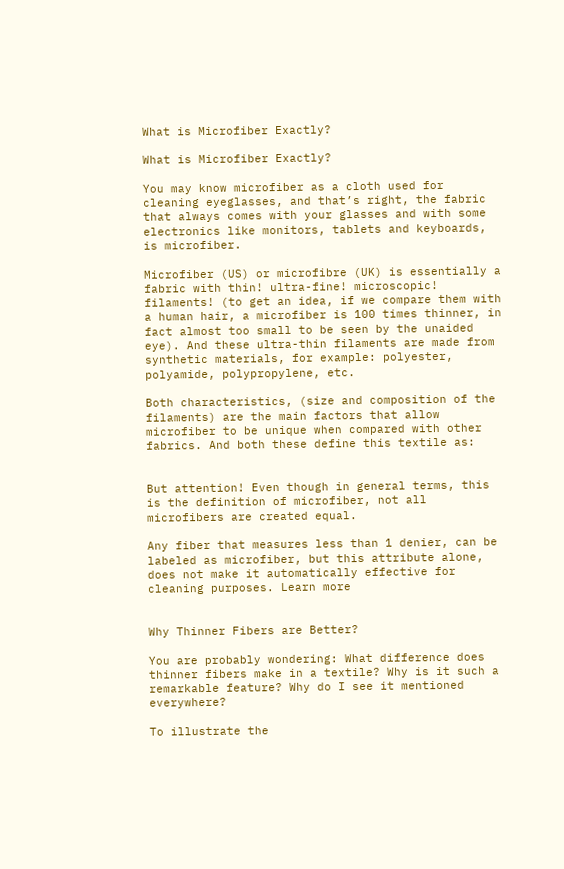What is Microfiber Exactly?

What is Microfiber Exactly?

You may know microfiber as a cloth used for cleaning eyeglasses, and that’s right, the fabric that always comes with your glasses and with some electronics like monitors, tablets and keyboards, is microfiber.

Microfiber (US) or microfibre (UK) is essentially a fabric with thin! ultra-fine! microscopic! filaments! (to get an idea, if we compare them with a human hair, a microfiber is 100 times thinner, in fact almost too small to be seen by the unaided eye). And these ultra-thin filaments are made from synthetic materials, for example: polyester, polyamide, polypropylene, etc.

Both characteristics, (size and composition of the filaments) are the main factors that allow microfiber to be unique when compared with other fabrics. And both these define this textile as:


But attention! Even though in general terms, this is the definition of microfiber, not all microfibers are created equal.

Any fiber that measures less than 1 denier, can be labeled as microfiber, but this attribute alone, does not make it automatically effective for cleaning purposes. Learn more


Why Thinner Fibers are Better?

You are probably wondering: What difference does thinner fibers make in a textile? Why is it such a remarkable feature? Why do I see it mentioned everywhere?

To illustrate the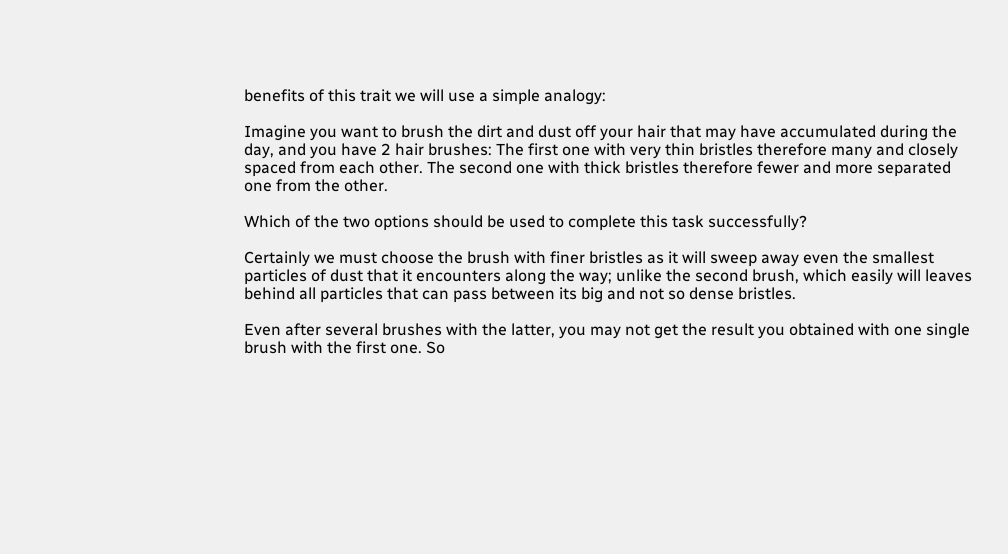benefits of this trait we will use a simple analogy:

Imagine you want to brush the dirt and dust off your hair that may have accumulated during the day, and you have 2 hair brushes: The first one with very thin bristles therefore many and closely spaced from each other. The second one with thick bristles therefore fewer and more separated one from the other.

Which of the two options should be used to complete this task successfully?

Certainly we must choose the brush with finer bristles as it will sweep away even the smallest particles of dust that it encounters along the way; unlike the second brush, which easily will leaves behind all particles that can pass between its big and not so dense bristles.

Even after several brushes with the latter, you may not get the result you obtained with one single brush with the first one. So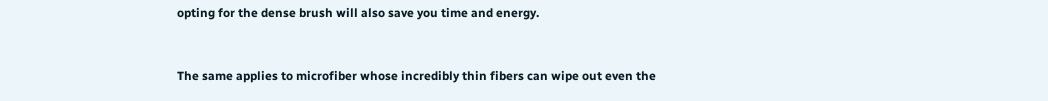opting for the dense brush will also save you time and energy.


The same applies to microfiber whose incredibly thin fibers can wipe out even the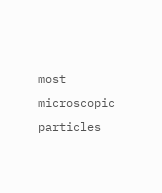most microscopic particles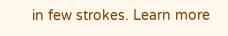in few strokes. Learn more